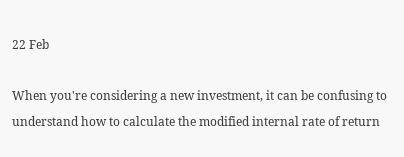22 Feb

When you're considering a new investment, it can be confusing to understand how to calculate the modified internal rate of return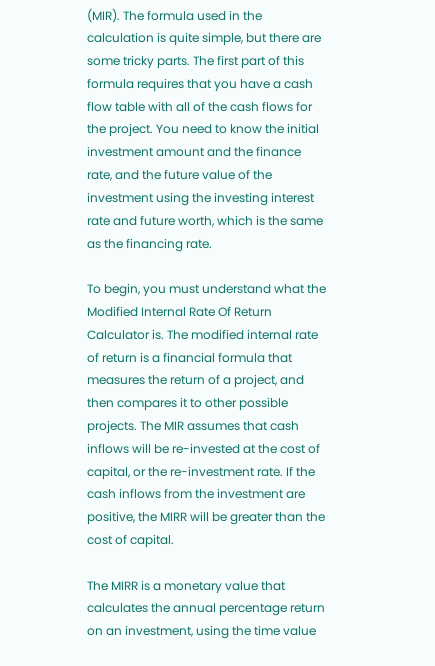(MIR). The formula used in the calculation is quite simple, but there are some tricky parts. The first part of this formula requires that you have a cash flow table with all of the cash flows for the project. You need to know the initial investment amount and the finance rate, and the future value of the investment using the investing interest rate and future worth, which is the same as the financing rate.

To begin, you must understand what the Modified Internal Rate Of Return Calculator is. The modified internal rate of return is a financial formula that measures the return of a project, and then compares it to other possible projects. The MIR assumes that cash inflows will be re-invested at the cost of capital, or the re-investment rate. If the cash inflows from the investment are positive, the MIRR will be greater than the cost of capital.

The MIRR is a monetary value that calculates the annual percentage return on an investment, using the time value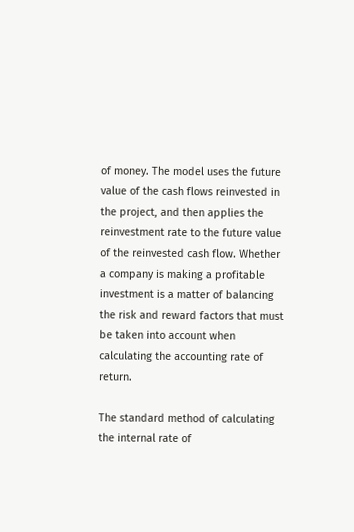of money. The model uses the future value of the cash flows reinvested in the project, and then applies the reinvestment rate to the future value of the reinvested cash flow. Whether a company is making a profitable investment is a matter of balancing the risk and reward factors that must be taken into account when calculating the accounting rate of return.

The standard method of calculating the internal rate of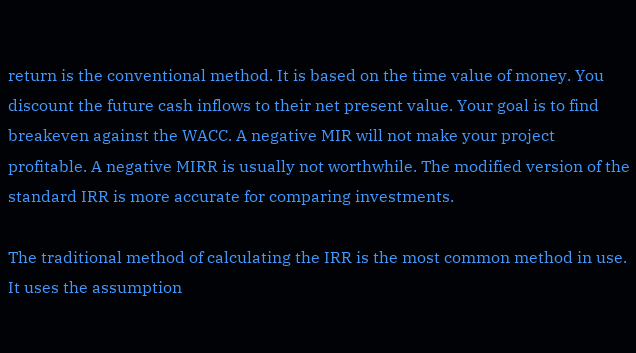return is the conventional method. It is based on the time value of money. You discount the future cash inflows to their net present value. Your goal is to find breakeven against the WACC. A negative MIR will not make your project profitable. A negative MIRR is usually not worthwhile. The modified version of the standard IRR is more accurate for comparing investments.

The traditional method of calculating the IRR is the most common method in use. It uses the assumption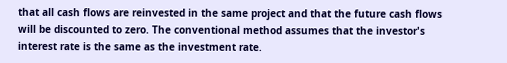that all cash flows are reinvested in the same project and that the future cash flows will be discounted to zero. The conventional method assumes that the investor's interest rate is the same as the investment rate.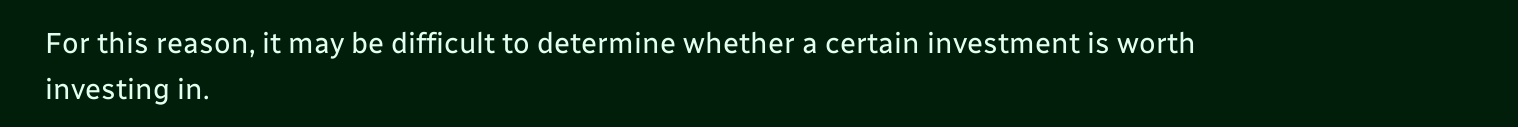For this reason, it may be difficult to determine whether a certain investment is worth investing in.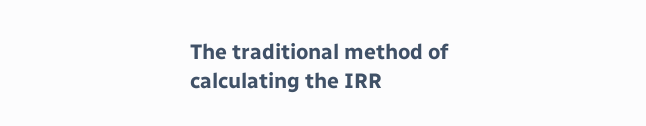The traditional method of calculating the IRR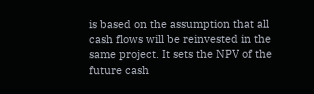is based on the assumption that all cash flows will be reinvested in the same project. It sets the NPV of the future cash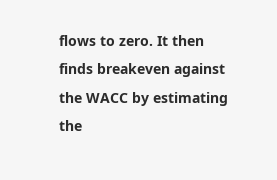flows to zero. It then finds breakeven against the WACC by estimating the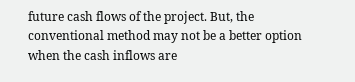future cash flows of the project. But, the conventional method may not be a better option when the cash inflows are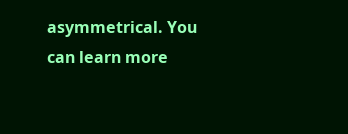asymmetrical. You can learn more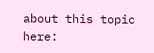about this topic here: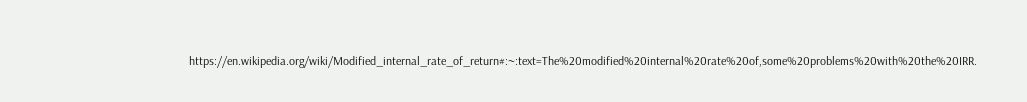https://en.wikipedia.org/wiki/Modified_internal_rate_of_return#:~:text=The%20modified%20internal%20rate%20of,some%20problems%20with%20the%20IRR.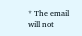* The email will not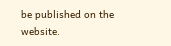be published on the website.